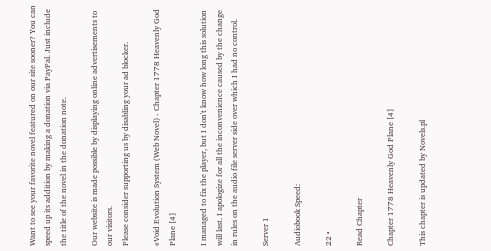Want to see your favorite novel featured on our site sooner? You can speed up its addition by making a donation via PayPal. Just include the title of the novel in the donation note.

Our website is made possible by displaying online advertisements to our visitors.
Please consider supporting us by disabling your ad blocker.

«Void Evolution System (Web Novel) - Chapter 1778 Heavenly God Plane [4]

I managed to fix the player, but I don't know how long this solution will last. I apologize for all the inconvenience caused by the change in rules on the audio file server side over which I had no control.

Server 1

Audiobook Speed:

22 •

Read Chapter

Chapter 1778 Heavenly God Plane [4]

This chapter is updated by Novels.pl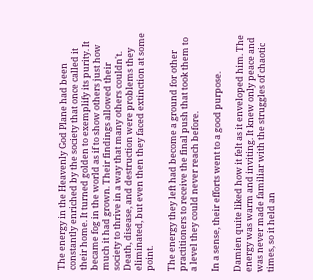The energy in the Heavenly God Plane had been constantly enriched by the society that once called it their home. It turned golden to exemplify its purity. It became fog in the world as if to show others just how much it had grown. Their findings allowed their society to thrive in a way that many others couldn't. Death, disease, and destruction were problems they eliminated, but even then they faced extinction at some point.

The energy they left had become a ground for other practitioners to receive the final push that took them to a level they could never reach before.

In a sense, their efforts went to a good purpose.

Damien quite liked how it felt as it enveloped him. The energy was warm and inviting. It knew only peace and was never made familiar with the struggles of chaotic times, so it held an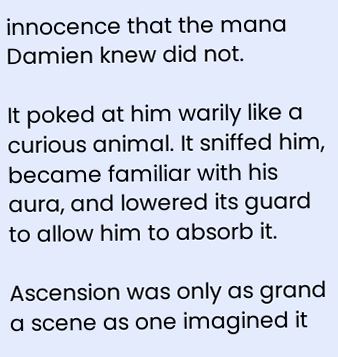innocence that the mana Damien knew did not.

It poked at him warily like a curious animal. It sniffed him, became familiar with his aura, and lowered its guard to allow him to absorb it.

Ascension was only as grand a scene as one imagined it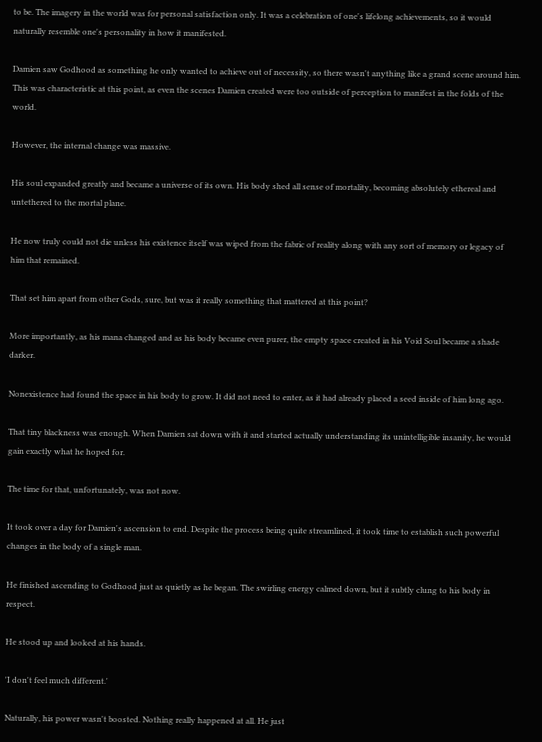to be. The imagery in the world was for personal satisfaction only. It was a celebration of one's lifelong achievements, so it would naturally resemble one's personality in how it manifested.

Damien saw Godhood as something he only wanted to achieve out of necessity, so there wasn't anything like a grand scene around him. This was characteristic at this point, as even the scenes Damien created were too outside of perception to manifest in the folds of the world.

However, the internal change was massive.

His soul expanded greatly and became a universe of its own. His body shed all sense of mortality, becoming absolutely ethereal and untethered to the mortal plane.

He now truly could not die unless his existence itself was wiped from the fabric of reality along with any sort of memory or legacy of him that remained.

That set him apart from other Gods, sure, but was it really something that mattered at this point?

More importantly, as his mana changed and as his body became even purer, the empty space created in his Void Soul became a shade darker.

Nonexistence had found the space in his body to grow. It did not need to enter, as it had already placed a seed inside of him long ago.

That tiny blackness was enough. When Damien sat down with it and started actually understanding its unintelligible insanity, he would gain exactly what he hoped for.

The time for that, unfortunately, was not now.

It took over a day for Damien's ascension to end. Despite the process being quite streamlined, it took time to establish such powerful changes in the body of a single man.

He finished ascending to Godhood just as quietly as he began. The swirling energy calmed down, but it subtly clung to his body in respect.

He stood up and looked at his hands.

'I don't feel much different.'

Naturally, his power wasn't boosted. Nothing really happened at all. He just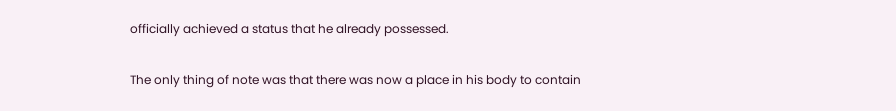officially achieved a status that he already possessed.

The only thing of note was that there was now a place in his body to contain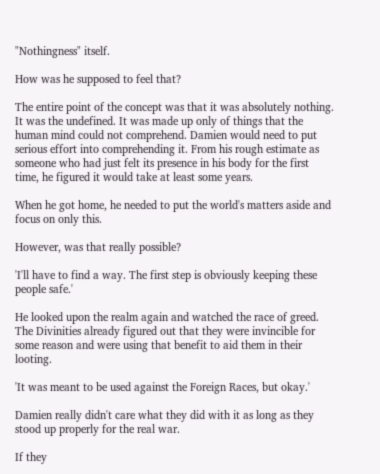"Nothingness" itself.

How was he supposed to feel that?

The entire point of the concept was that it was absolutely nothing. It was the undefined. It was made up only of things that the human mind could not comprehend. Damien would need to put serious effort into comprehending it. From his rough estimate as someone who had just felt its presence in his body for the first time, he figured it would take at least some years.

When he got home, he needed to put the world's matters aside and focus on only this.

However, was that really possible?

'I'll have to find a way. The first step is obviously keeping these people safe.'

He looked upon the realm again and watched the race of greed. The Divinities already figured out that they were invincible for some reason and were using that benefit to aid them in their looting.

'It was meant to be used against the Foreign Races, but okay.'

Damien really didn't care what they did with it as long as they stood up properly for the real war.

If they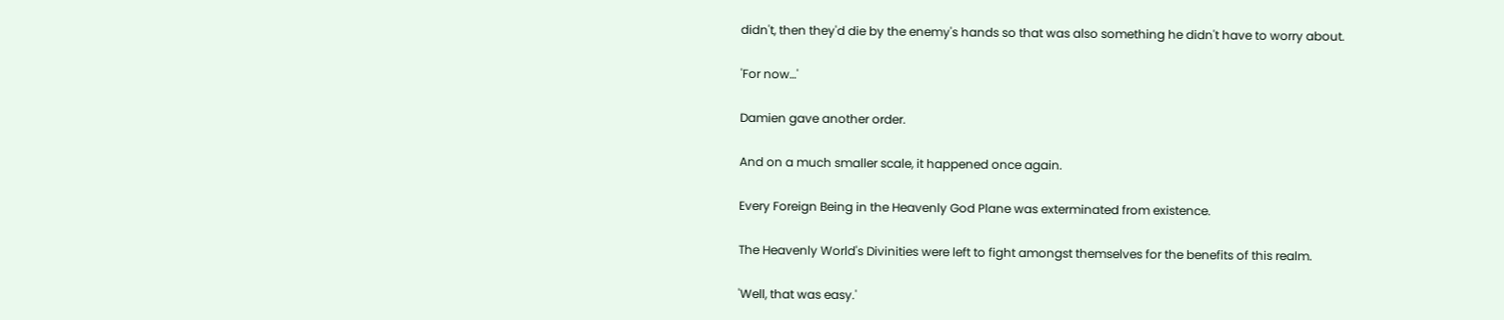didn't, then they'd die by the enemy's hands so that was also something he didn't have to worry about.

'For now…'

Damien gave another order.

And on a much smaller scale, it happened once again.

Every Foreign Being in the Heavenly God Plane was exterminated from existence.

The Heavenly World's Divinities were left to fight amongst themselves for the benefits of this realm.

'Well, that was easy.'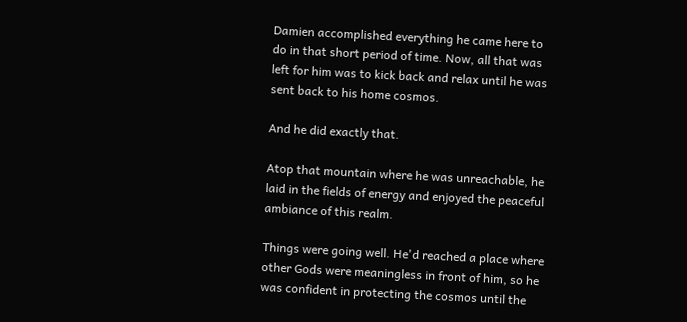Damien accomplished everything he came here to do in that short period of time. Now, all that was left for him was to kick back and relax until he was sent back to his home cosmos.

And he did exactly that.

Atop that mountain where he was unreachable, he laid in the fields of energy and enjoyed the peaceful ambiance of this realm.

Things were going well. He'd reached a place where other Gods were meaningless in front of him, so he was confident in protecting the cosmos until the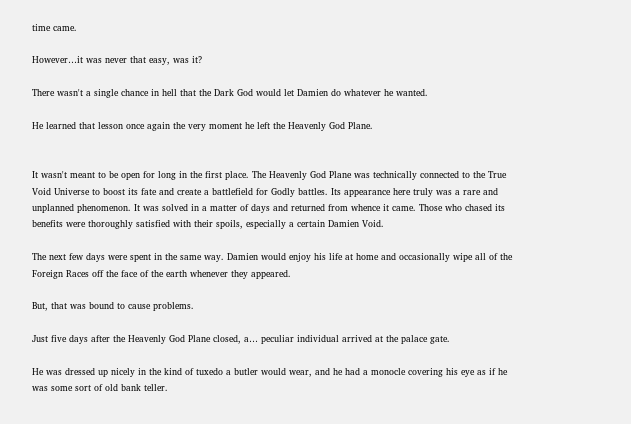time came.

However…it was never that easy, was it?

There wasn't a single chance in hell that the Dark God would let Damien do whatever he wanted.

He learned that lesson once again the very moment he left the Heavenly God Plane.


It wasn't meant to be open for long in the first place. The Heavenly God Plane was technically connected to the True Void Universe to boost its fate and create a battlefield for Godly battles. Its appearance here truly was a rare and unplanned phenomenon. It was solved in a matter of days and returned from whence it came. Those who chased its benefits were thoroughly satisfied with their spoils, especially a certain Damien Void.

The next few days were spent in the same way. Damien would enjoy his life at home and occasionally wipe all of the Foreign Races off the face of the earth whenever they appeared.

But, that was bound to cause problems.

Just five days after the Heavenly God Plane closed, a… peculiar individual arrived at the palace gate.

He was dressed up nicely in the kind of tuxedo a butler would wear, and he had a monocle covering his eye as if he was some sort of old bank teller.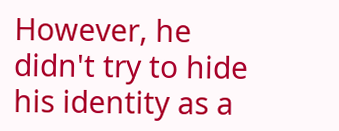However, he didn't try to hide his identity as a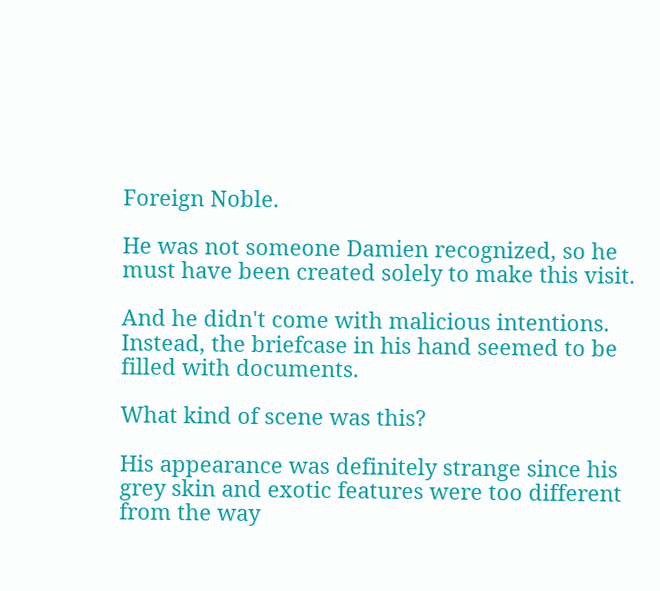Foreign Noble.

He was not someone Damien recognized, so he must have been created solely to make this visit.

And he didn't come with malicious intentions. Instead, the briefcase in his hand seemed to be filled with documents.

What kind of scene was this?

His appearance was definitely strange since his grey skin and exotic features were too different from the way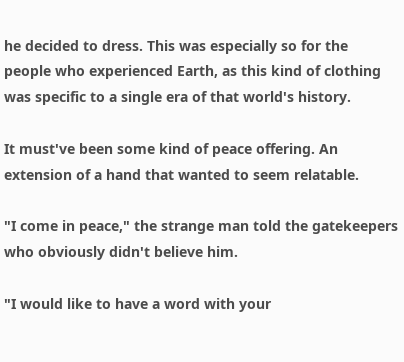he decided to dress. This was especially so for the people who experienced Earth, as this kind of clothing was specific to a single era of that world's history.

It must've been some kind of peace offering. An extension of a hand that wanted to seem relatable.

"I come in peace," the strange man told the gatekeepers who obviously didn't believe him.

"I would like to have a word with your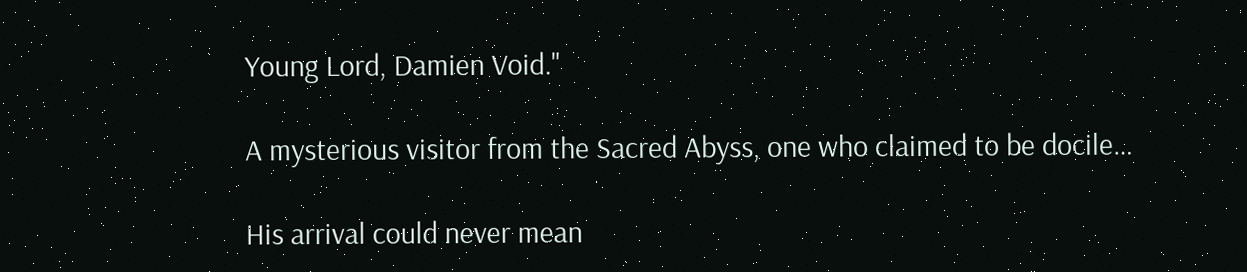Young Lord, Damien Void."

A mysterious visitor from the Sacred Abyss, one who claimed to be docile…

His arrival could never mean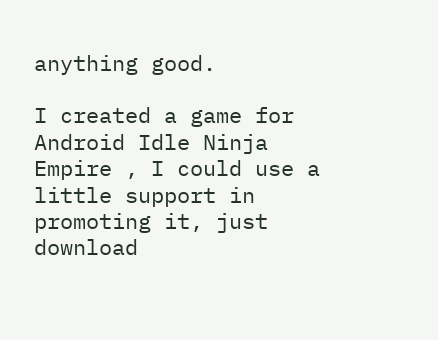anything good.

I created a game for Android Idle Ninja Empire , I could use a little support in promoting it, just download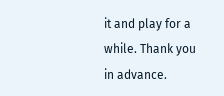it and play for a while. Thank you in advance.